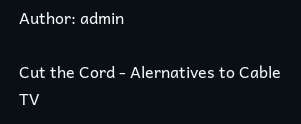Author: admin

Cut the Cord - Alernatives to Cable TV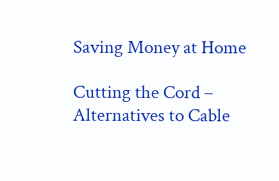Saving Money at Home

Cutting the Cord – Alternatives to Cable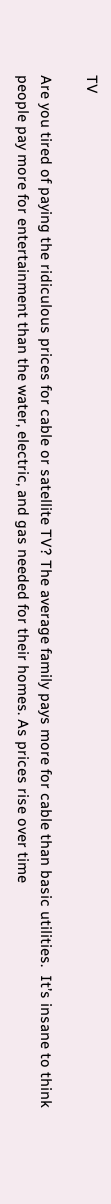TV

Are you tired of paying the ridiculous prices for cable or satellite TV? The average family pays more for cable than basic utilities.  It’s insane to think people pay more for entertainment than the water, electric, and gas needed for their homes. As prices rise over time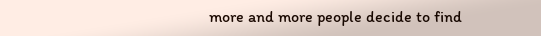more and more people decide to find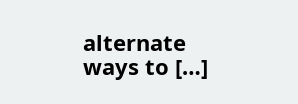alternate ways to […]